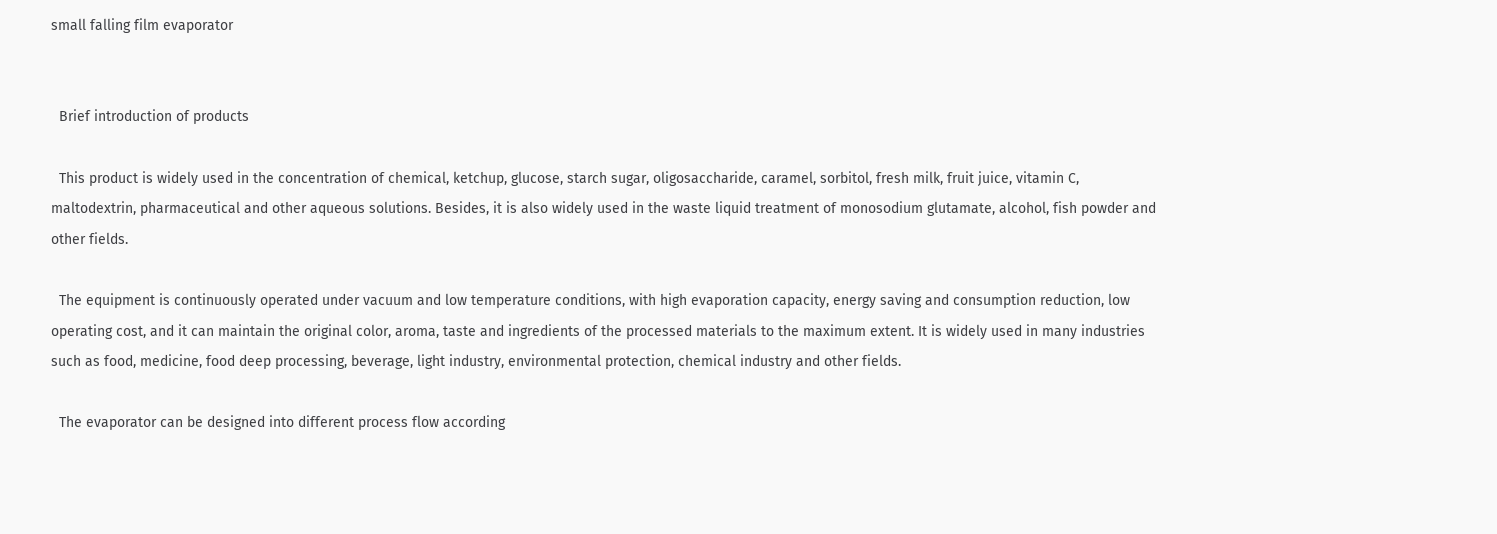small falling film evaporator


  Brief introduction of products

  This product is widely used in the concentration of chemical, ketchup, glucose, starch sugar, oligosaccharide, caramel, sorbitol, fresh milk, fruit juice, vitamin C, maltodextrin, pharmaceutical and other aqueous solutions. Besides, it is also widely used in the waste liquid treatment of monosodium glutamate, alcohol, fish powder and other fields.

  The equipment is continuously operated under vacuum and low temperature conditions, with high evaporation capacity, energy saving and consumption reduction, low operating cost, and it can maintain the original color, aroma, taste and ingredients of the processed materials to the maximum extent. It is widely used in many industries such as food, medicine, food deep processing, beverage, light industry, environmental protection, chemical industry and other fields.

  The evaporator can be designed into different process flow according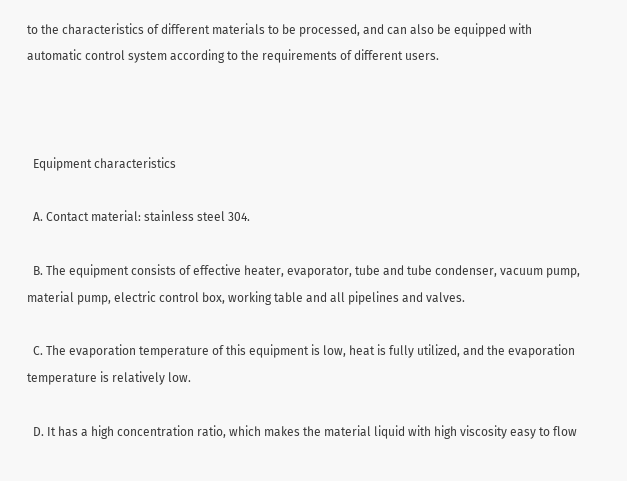to the characteristics of different materials to be processed, and can also be equipped with automatic control system according to the requirements of different users.



  Equipment characteristics

  A. Contact material: stainless steel 304.

  B. The equipment consists of effective heater, evaporator, tube and tube condenser, vacuum pump, material pump, electric control box, working table and all pipelines and valves.

  C. The evaporation temperature of this equipment is low, heat is fully utilized, and the evaporation temperature is relatively low.

  D. It has a high concentration ratio, which makes the material liquid with high viscosity easy to flow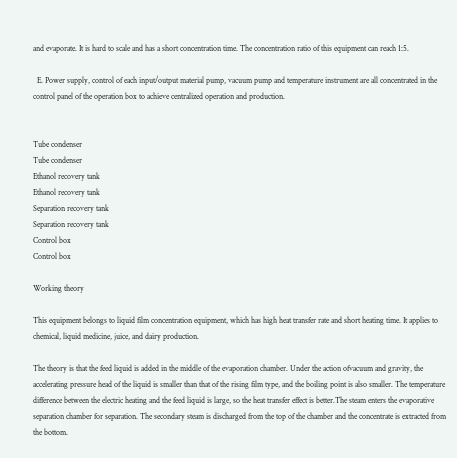and evaporate. It is hard to scale and has a short concentration time. The concentration ratio of this equipment can reach 1:5.

  E. Power supply, control of each input/output material pump, vacuum pump and temperature instrument are all concentrated in the control panel of the operation box to achieve centralized operation and production.


Tube condenser
Tube condenser
Ethanol recovery tank
Ethanol recovery tank
Separation recovery tank
Separation recovery tank
Control box
Control box

Working theory

This equipment belongs to liquid film concentration equipment, which has high heat transfer rate and short heating time. It applies to chemical, liquid medicine, juice, and dairy production.

The theory is that the feed liquid is added in the middle of the evaporation chamber. Under the action ofvacuum and gravity, the accelerating pressure head of the liquid is smaller than that of the rising film type, and the boiling point is also smaller. The temperature difference between the electric heating and the feed liquid is large, so the heat transfer effect is better.The steam enters the evaporative separation chamber for separation. The secondary steam is discharged from the top of the chamber and the concentrate is extracted from the bottom.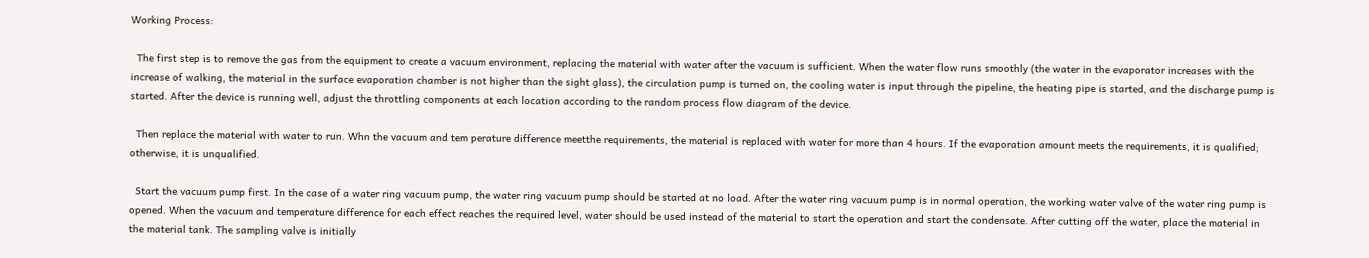Working Process:

  The first step is to remove the gas from the equipment to create a vacuum environment, replacing the material with water after the vacuum is sufficient. When the water flow runs smoothly (the water in the evaporator increases with the increase of walking, the material in the surface evaporation chamber is not higher than the sight glass), the circulation pump is turned on, the cooling water is input through the pipeline, the heating pipe is started, and the discharge pump is started. After the device is running well, adjust the throttling components at each location according to the random process flow diagram of the device.

  Then replace the material with water to run. Whn the vacuum and tem perature difference meetthe requirements, the material is replaced with water for more than 4 hours. If the evaporation amount meets the requirements, it is qualified; otherwise, it is unqualified.

  Start the vacuum pump first. In the case of a water ring vacuum pump, the water ring vacuum pump should be started at no load. After the water ring vacuum pump is in normal operation, the working water valve of the water ring pump is opened. When the vacuum and temperature difference for each effect reaches the required level, water should be used instead of the material to start the operation and start the condensate. After cutting off the water, place the material in the material tank. The sampling valve is initially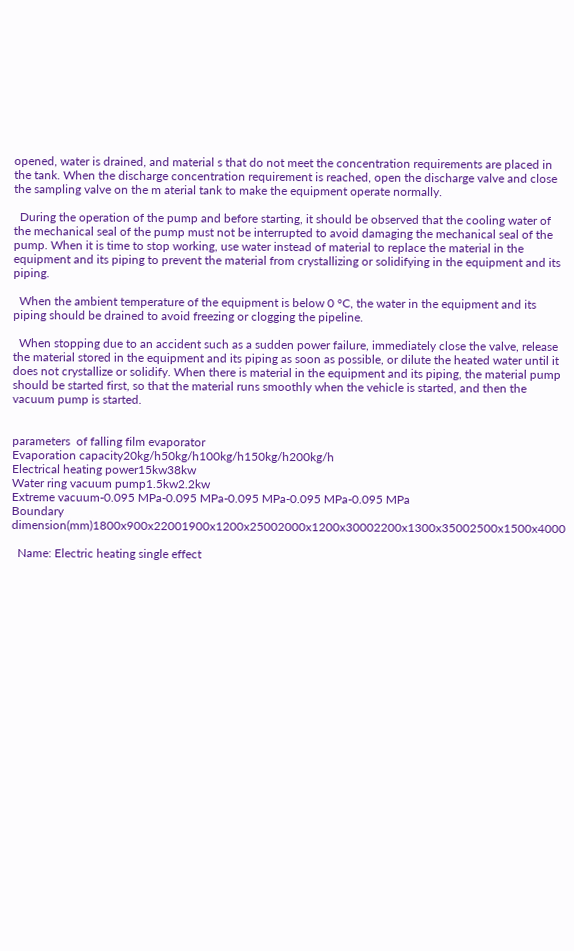opened, water is drained, and material s that do not meet the concentration requirements are placed in the tank. When the discharge concentration requirement is reached, open the discharge valve and close the sampling valve on the m aterial tank to make the equipment operate normally.

  During the operation of the pump and before starting, it should be observed that the cooling water of the mechanical seal of the pump must not be interrupted to avoid damaging the mechanical seal of the pump. When it is time to stop working, use water instead of material to replace the material in the equipment and its piping to prevent the material from crystallizing or solidifying in the equipment and its piping.

  When the ambient temperature of the equipment is below 0 °C, the water in the equipment and its piping should be drained to avoid freezing or clogging the pipeline.

  When stopping due to an accident such as a sudden power failure, immediately close the valve, release the material stored in the equipment and its piping as soon as possible, or dilute the heated water until it does not crystallize or solidify. When there is material in the equipment and its piping, the material pump should be started first, so that the material runs smoothly when the vehicle is started, and then the vacuum pump is started.


parameters  of falling film evaporator
Evaporation capacity20kg/h50kg/h100kg/h150kg/h200kg/h
Electrical heating power15kw38kw
Water ring vacuum pump1.5kw2.2kw
Extreme vacuum-0.095 MPa-0.095 MPa-0.095 MPa-0.095 MPa-0.095 MPa
Boundary dimension(mm)1800x900x22001900x1200x25002000x1200x30002200x1300x35002500x1500x4000

  Name: Electric heating single effect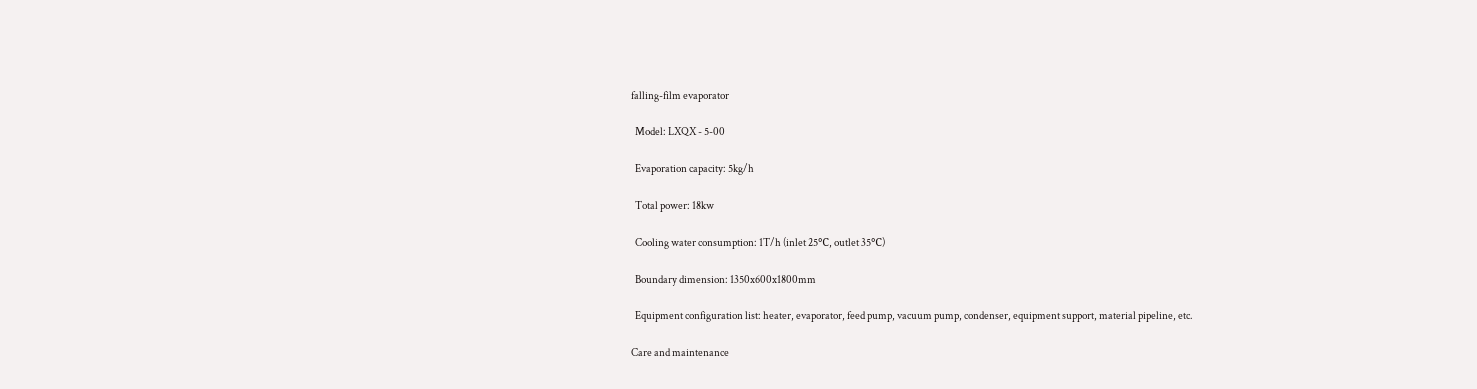falling-film evaporator

  Model: LXQX - 5-00

  Evaporation capacity: 5kg/h

  Total power: 18kw

  Cooling water consumption: 1T/h (inlet 25℃, outlet 35℃)

  Boundary dimension: 1350x600x1800mm

  Equipment configuration list: heater, evaporator, feed pump, vacuum pump, condenser, equipment support, material pipeline, etc.

Care and maintenance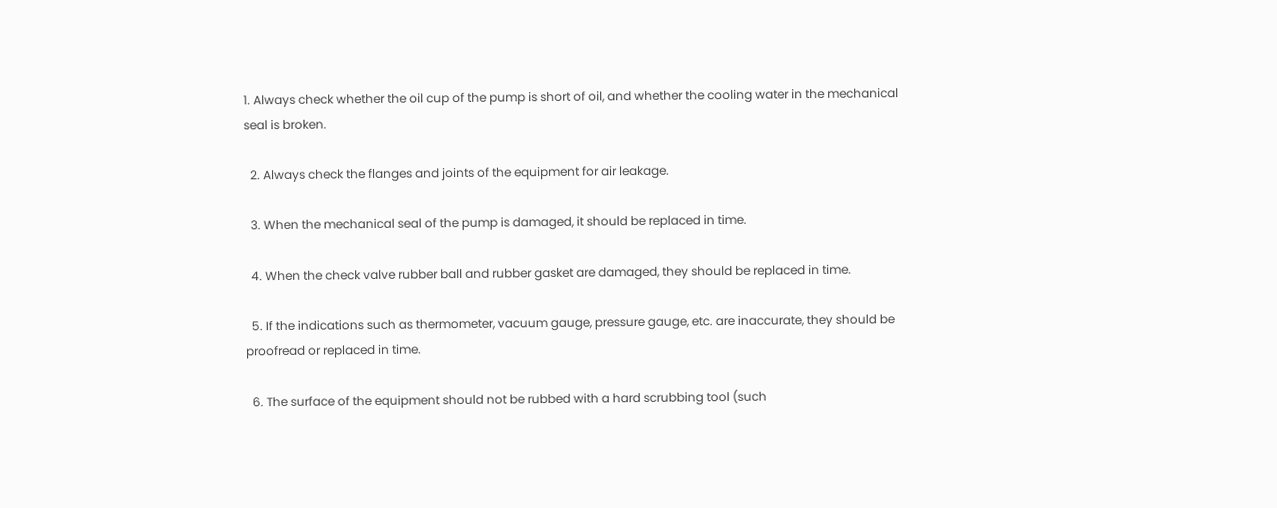1. Always check whether the oil cup of the pump is short of oil, and whether the cooling water in the mechanical seal is broken.

  2. Always check the flanges and joints of the equipment for air leakage.

  3. When the mechanical seal of the pump is damaged, it should be replaced in time.

  4. When the check valve rubber ball and rubber gasket are damaged, they should be replaced in time.

  5. If the indications such as thermometer, vacuum gauge, pressure gauge, etc. are inaccurate, they should be proofread or replaced in time.

  6. The surface of the equipment should not be rubbed with a hard scrubbing tool (such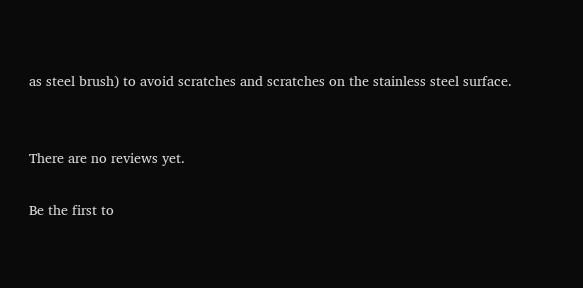as steel brush) to avoid scratches and scratches on the stainless steel surface.


There are no reviews yet.

Be the first to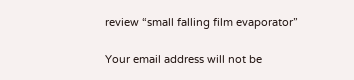review “small falling film evaporator”

Your email address will not be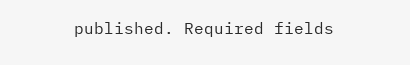published. Required fields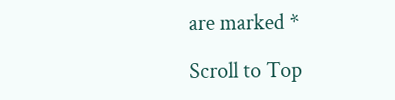are marked *

Scroll to Top